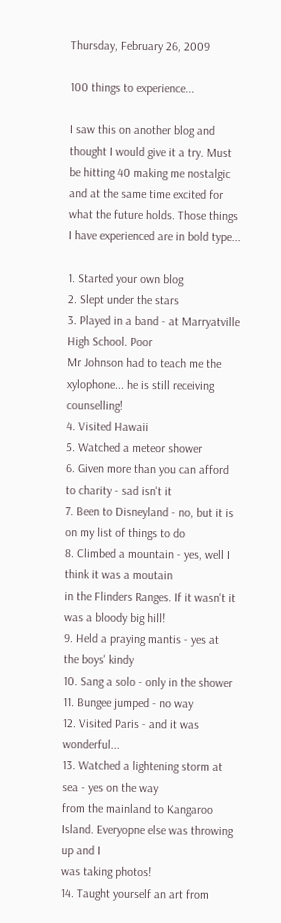Thursday, February 26, 2009

100 things to experience...

I saw this on another blog and thought I would give it a try. Must be hitting 40 making me nostalgic and at the same time excited for what the future holds. Those things I have experienced are in bold type...

1. Started your own blog
2. Slept under the stars
3. Played in a band - at Marryatville High School. Poor
Mr Johnson had to teach me the xylophone... he is still receiving counselling!
4. Visited Hawaii
5. Watched a meteor shower
6. Given more than you can afford to charity - sad isn't it
7. Been to Disneyland - no, but it is on my list of things to do
8. Climbed a mountain - yes, well I think it was a moutain
in the Flinders Ranges. If it wasn't it was a bloody big hill!
9. Held a praying mantis - yes at the boys' kindy
10. Sang a solo - only in the shower
11. Bungee jumped - no way
12. Visited Paris - and it was wonderful...
13. Watched a lightening storm at sea - yes on the way
from the mainland to Kangaroo Island. Everyopne else was throwing up and I
was taking photos!
14. Taught yourself an art from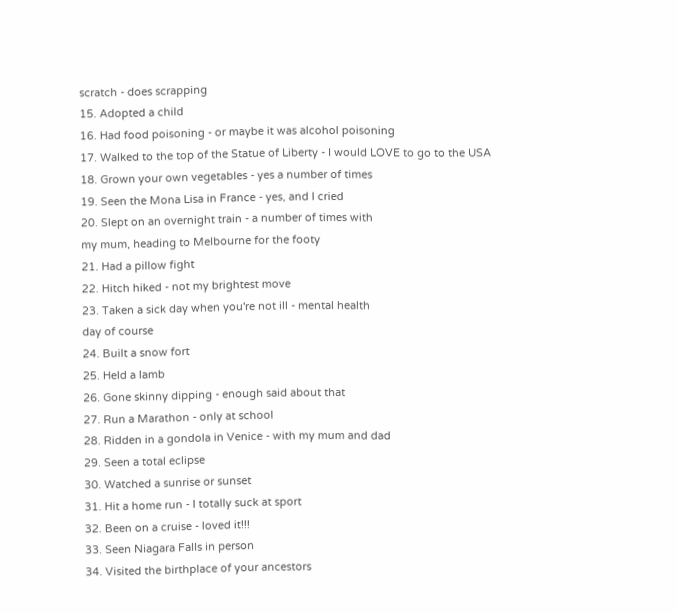scratch - does scrapping
15. Adopted a child
16. Had food poisoning - or maybe it was alcohol poisoning
17. Walked to the top of the Statue of Liberty - I would LOVE to go to the USA
18. Grown your own vegetables - yes a number of times
19. Seen the Mona Lisa in France - yes, and I cried
20. Slept on an overnight train - a number of times with
my mum, heading to Melbourne for the footy
21. Had a pillow fight
22. Hitch hiked - not my brightest move
23. Taken a sick day when you're not ill - mental health
day of course
24. Built a snow fort
25. Held a lamb
26. Gone skinny dipping - enough said about that
27. Run a Marathon - only at school
28. Ridden in a gondola in Venice - with my mum and dad
29. Seen a total eclipse
30. Watched a sunrise or sunset
31. Hit a home run - I totally suck at sport
32. Been on a cruise - loved it!!!
33. Seen Niagara Falls in person
34. Visited the birthplace of your ancestors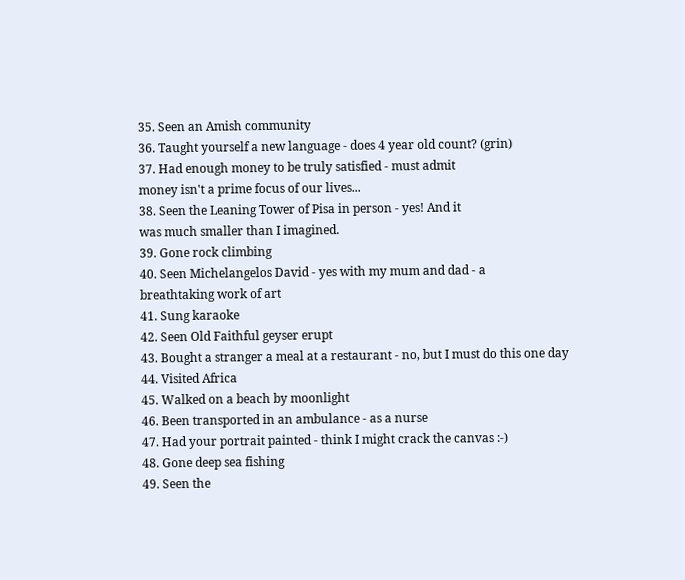35. Seen an Amish community
36. Taught yourself a new language - does 4 year old count? (grin)
37. Had enough money to be truly satisfied - must admit
money isn't a prime focus of our lives...
38. Seen the Leaning Tower of Pisa in person - yes! And it
was much smaller than I imagined.
39. Gone rock climbing
40. Seen Michelangelos David - yes with my mum and dad - a
breathtaking work of art
41. Sung karaoke
42. Seen Old Faithful geyser erupt
43. Bought a stranger a meal at a restaurant - no, but I must do this one day
44. Visited Africa
45. Walked on a beach by moonlight
46. Been transported in an ambulance - as a nurse
47. Had your portrait painted - think I might crack the canvas :-)
48. Gone deep sea fishing
49. Seen the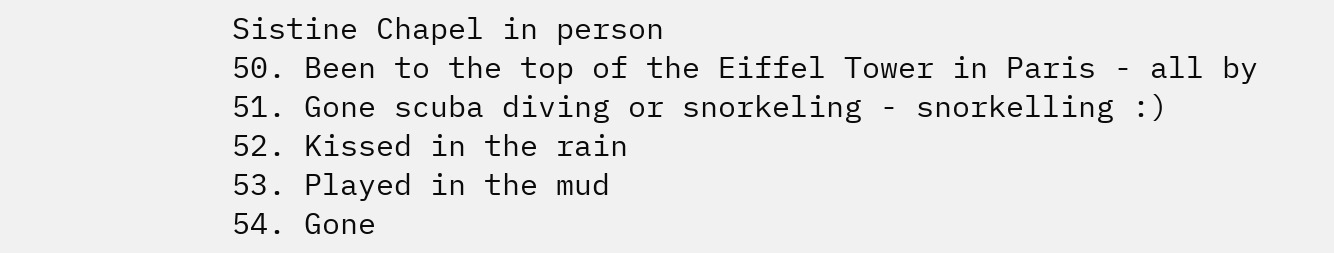Sistine Chapel in person
50. Been to the top of the Eiffel Tower in Paris - all by
51. Gone scuba diving or snorkeling - snorkelling :)
52. Kissed in the rain
53. Played in the mud
54. Gone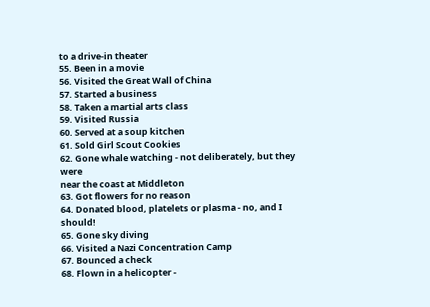to a drive-in theater
55. Been in a movie
56. Visited the Great Wall of China
57. Started a business
58. Taken a martial arts class
59. Visited Russia
60. Served at a soup kitchen
61. Sold Girl Scout Cookies
62. Gone whale watching - not deliberately, but they were
near the coast at Middleton
63. Got flowers for no reason
64. Donated blood, platelets or plasma - no, and I should!
65. Gone sky diving
66. Visited a Nazi Concentration Camp
67. Bounced a check
68. Flown in a helicopter -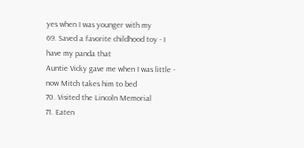yes when I was younger with my
69. Saved a favorite childhood toy - I have my panda that
Auntie Vicky gave me when I was little - now Mitch takes him to bed
70. Visited the Lincoln Memorial
71. Eaten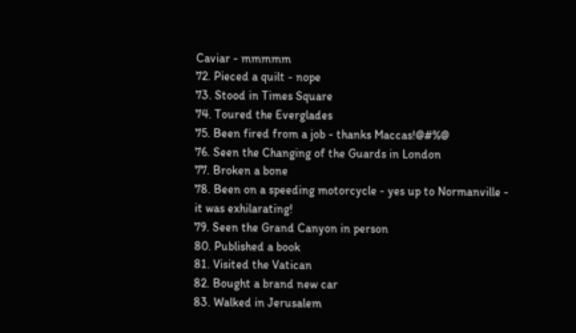Caviar - mmmmm
72. Pieced a quilt - nope
73. Stood in Times Square
74. Toured the Everglades
75. Been fired from a job - thanks Maccas!@#%@
76. Seen the Changing of the Guards in London
77. Broken a bone
78. Been on a speeding motorcycle - yes up to Normanville -
it was exhilarating!
79. Seen the Grand Canyon in person
80. Published a book
81. Visited the Vatican
82. Bought a brand new car
83. Walked in Jerusalem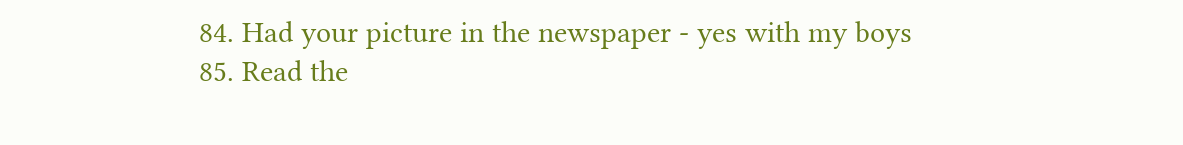84. Had your picture in the newspaper - yes with my boys
85. Read the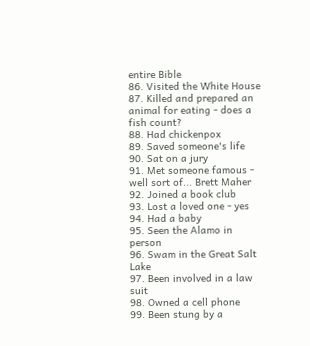entire Bible
86. Visited the White House
87. Killed and prepared an animal for eating - does a
fish count?
88. Had chickenpox
89. Saved someone's life
90. Sat on a jury
91. Met someone famous - well sort of... Brett Maher
92. Joined a book club
93. Lost a loved one - yes
94. Had a baby
95. Seen the Alamo in person
96. Swam in the Great Salt Lake
97. Been involved in a law suit
98. Owned a cell phone
99. Been stung by a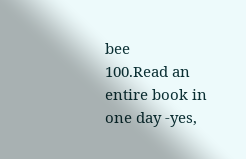bee
100.Read an entire book in one day -yes,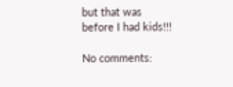but that was
before I had kids!!!

No comments: